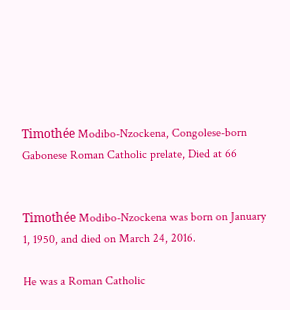Timothée Modibo-Nzockena, Congolese-born Gabonese Roman Catholic prelate, Died at 66


Timothée Modibo-Nzockena was born on January 1, 1950, and died on March 24, 2016.

He was a Roman Catholic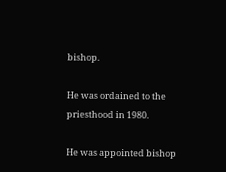bishop.

He was ordained to the priesthood in 1980.

He was appointed bishop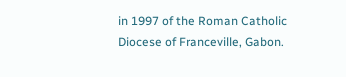in 1997 of the Roman Catholic Diocese of Franceville, Gabon.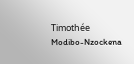Timothée Modibo-Nzockena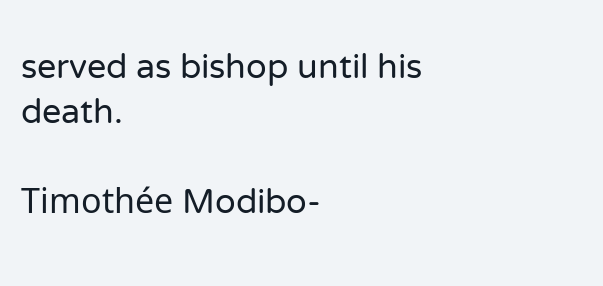served as bishop until his death.

Timothée Modibo-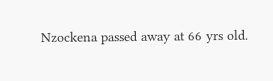Nzockena passed away at 66 yrs old.